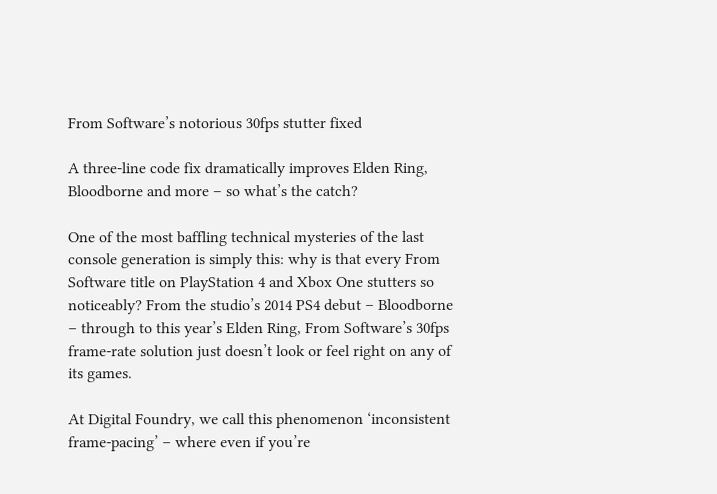From Software’s notorious 30fps stutter fixed

A three-line code fix dramatically improves Elden Ring, Bloodborne and more – so what’s the catch?

One of the most baffling technical mysteries of the last console generation is simply this: why is that every From Software title on PlayStation 4 and Xbox One stutters so noticeably? From the studio’s 2014 PS4 debut – Bloodborne – through to this year’s Elden Ring, From Software’s 30fps frame-rate solution just doesn’t look or feel right on any of its games.

At Digital Foundry, we call this phenomenon ‘inconsistent frame-pacing’ – where even if you’re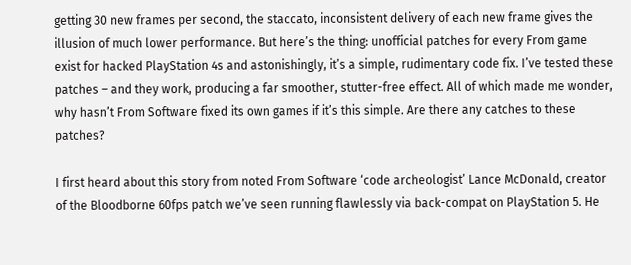getting 30 new frames per second, the staccato, inconsistent delivery of each new frame gives the illusion of much lower performance. But here’s the thing: unofficial patches for every From game exist for hacked PlayStation 4s and astonishingly, it’s a simple, rudimentary code fix. I’ve tested these patches – and they work, producing a far smoother, stutter-free effect. All of which made me wonder, why hasn’t From Software fixed its own games if it’s this simple. Are there any catches to these patches?

I first heard about this story from noted From Software ‘code archeologist’ Lance McDonald, creator of the Bloodborne 60fps patch we’ve seen running flawlessly via back-compat on PlayStation 5. He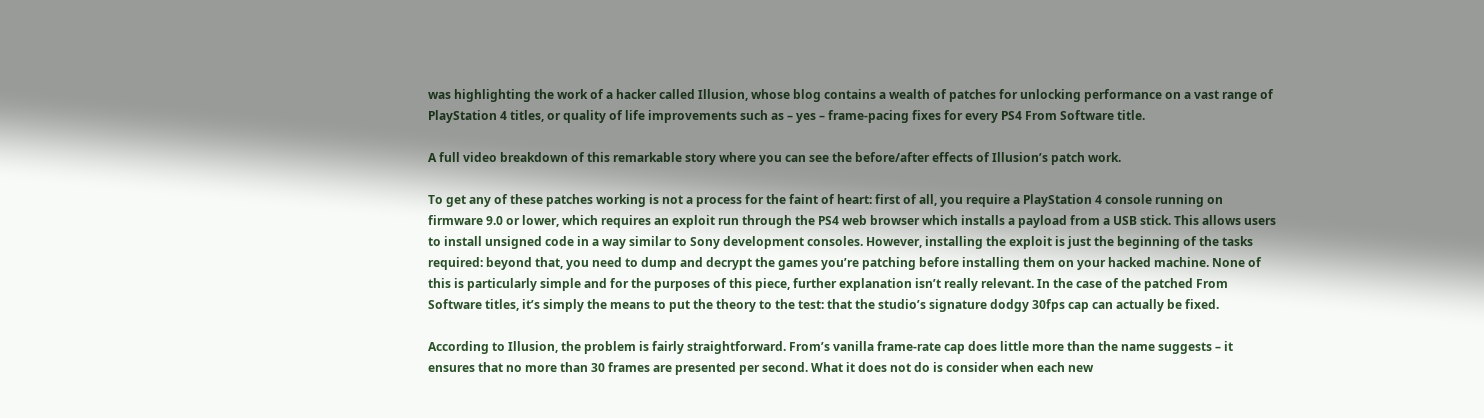was highlighting the work of a hacker called Illusion, whose blog contains a wealth of patches for unlocking performance on a vast range of PlayStation 4 titles, or quality of life improvements such as – yes – frame-pacing fixes for every PS4 From Software title.

A full video breakdown of this remarkable story where you can see the before/after effects of Illusion’s patch work.

To get any of these patches working is not a process for the faint of heart: first of all, you require a PlayStation 4 console running on firmware 9.0 or lower, which requires an exploit run through the PS4 web browser which installs a payload from a USB stick. This allows users to install unsigned code in a way similar to Sony development consoles. However, installing the exploit is just the beginning of the tasks required: beyond that, you need to dump and decrypt the games you’re patching before installing them on your hacked machine. None of this is particularly simple and for the purposes of this piece, further explanation isn’t really relevant. In the case of the patched From Software titles, it’s simply the means to put the theory to the test: that the studio’s signature dodgy 30fps cap can actually be fixed.

According to Illusion, the problem is fairly straightforward. From’s vanilla frame-rate cap does little more than the name suggests – it ensures that no more than 30 frames are presented per second. What it does not do is consider when each new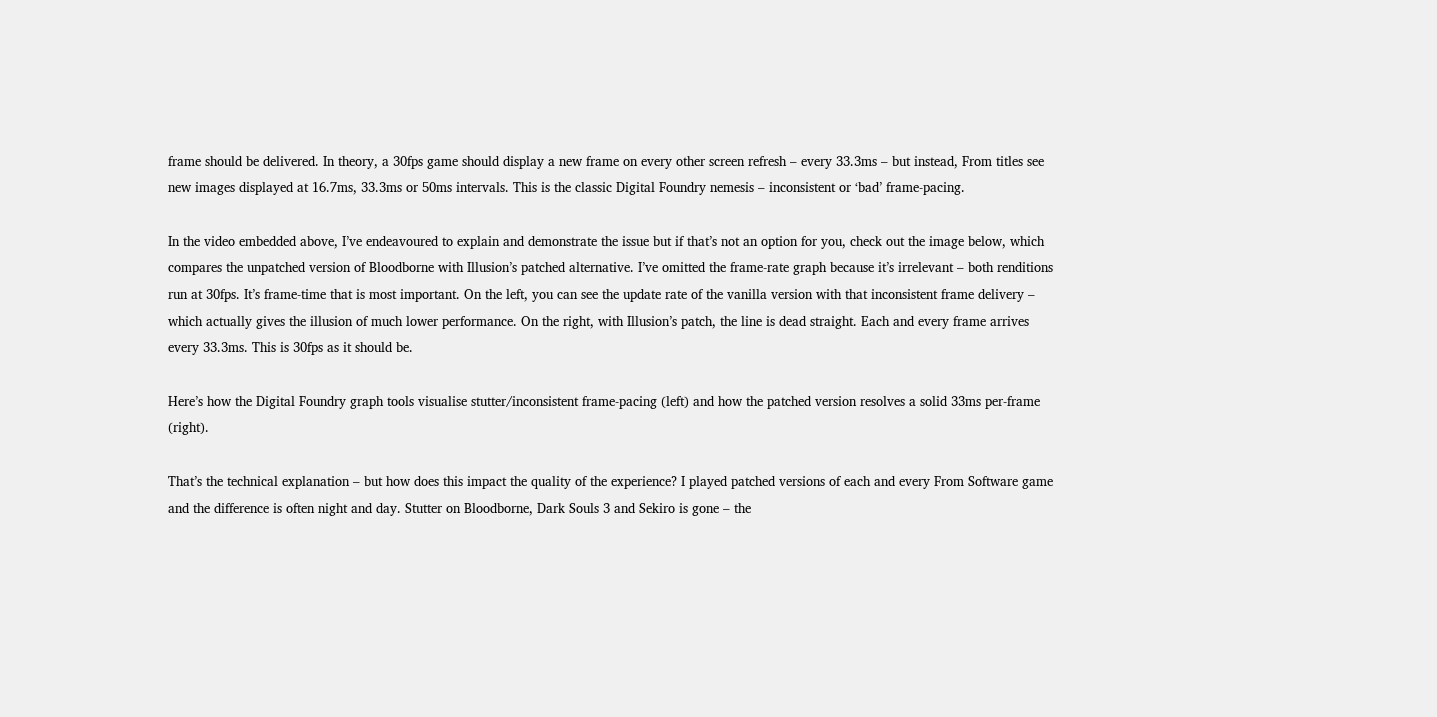frame should be delivered. In theory, a 30fps game should display a new frame on every other screen refresh – every 33.3ms – but instead, From titles see new images displayed at 16.7ms, 33.3ms or 50ms intervals. This is the classic Digital Foundry nemesis – inconsistent or ‘bad’ frame-pacing.

In the video embedded above, I’ve endeavoured to explain and demonstrate the issue but if that’s not an option for you, check out the image below, which compares the unpatched version of Bloodborne with Illusion’s patched alternative. I’ve omitted the frame-rate graph because it’s irrelevant – both renditions run at 30fps. It’s frame-time that is most important. On the left, you can see the update rate of the vanilla version with that inconsistent frame delivery – which actually gives the illusion of much lower performance. On the right, with Illusion’s patch, the line is dead straight. Each and every frame arrives every 33.3ms. This is 30fps as it should be.

Here’s how the Digital Foundry graph tools visualise stutter/inconsistent frame-pacing (left) and how the patched version resolves a solid 33ms per-frame (right).

That’s the technical explanation – but how does this impact the quality of the experience? I played patched versions of each and every From Software game and the difference is often night and day. Stutter on Bloodborne, Dark Souls 3 and Sekiro is gone – the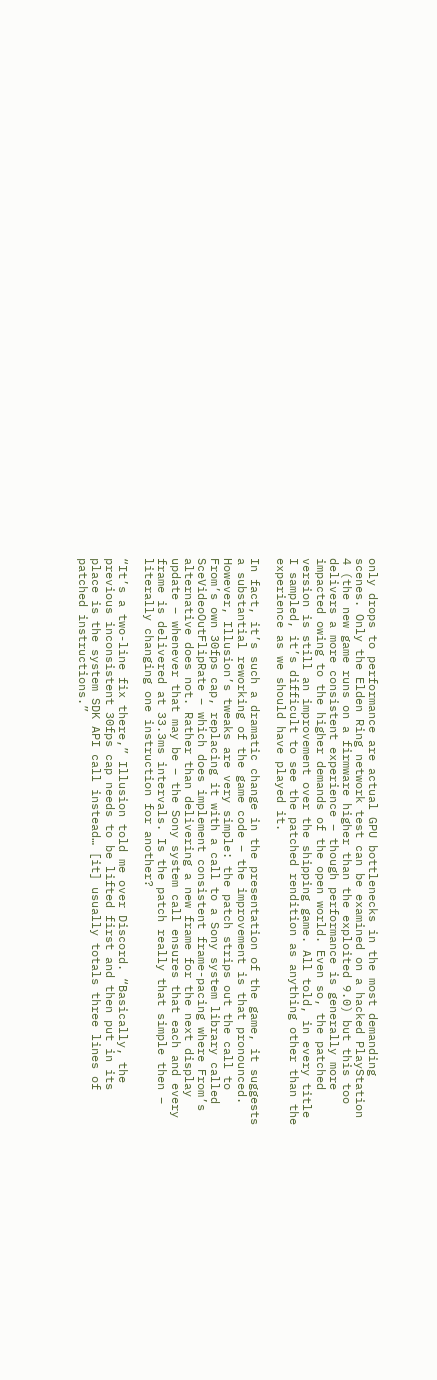only drops to performance are actual GPU bottlenecks in the most demanding scenes. Only the Elden Ring network test can be examined on a hacked PlayStation 4 (the new game runs on a firmware higher than the exploited 9.0) but this too delivers a more consistent experience – though performance is generally more impacted owing to the higher demands of the open world. Even so, the patched version is still an improvement over the shipping game. All told, in every title I sampled, it’s difficult to see the patched rendition as anything other than the experience as we should have played it.

In fact, it’s such a dramatic change in the presentation of the game, it suggests a substantial reworking of the game code – the improvement is that pronounced. However, Illusion’s tweaks are very simple: the patch strips out the call to From’s own 30fps cap, replacing it with a call to a Sony system library called SceVideoOutFlipRate – which does implement consistent frame-pacing where From’s alternative does not. Rather than delivering a new frame for the next display update – whenever that may be – the Sony system call ensures that each and every frame is delivered at 33.3ms intervals. Is the patch really that simple then – literally changing one instruction for another?

“It’s a two-line fix there,” Illusion told me over Discord. “Basically, the previous inconsistent 30fps cap needs to be lifted first and then put in its place is the system SDK API call instead… [it] usually totals three lines of patched instructions.”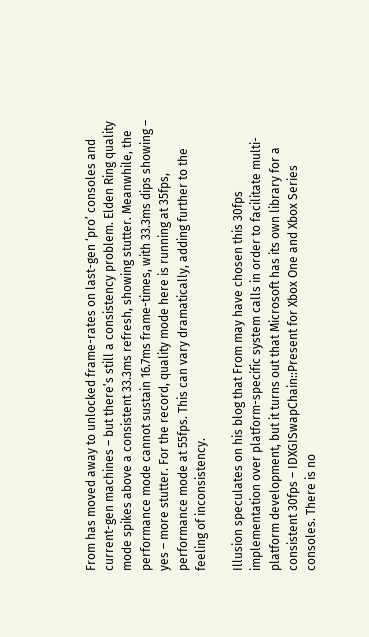From has moved away to unlocked frame-rates on last-gen ‘pro’ consoles and current-gen machines – but there’s still a consistency problem. Elden Ring quality mode spikes above a consistent 33.3ms refresh, showing stutter. Meanwhile, the performance mode cannot sustain 16.7ms frame-times, with 33.3ms dips showing – yes – more stutter. For the record, quality mode here is running at 35fps, performance mode at 55fps. This can vary dramatically, adding further to the feeling of inconsistency.

Illusion speculates on his blog that From may have chosen this 30fps implementation over platform-specific system calls in order to facilitate multi-platform development, but it turns out that Microsoft has its own library for a consistent 30fps – IDXGISwapChain::Present for Xbox One and Xbox Series consoles. There is no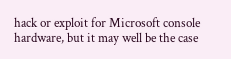hack or exploit for Microsoft console hardware, but it may well be the case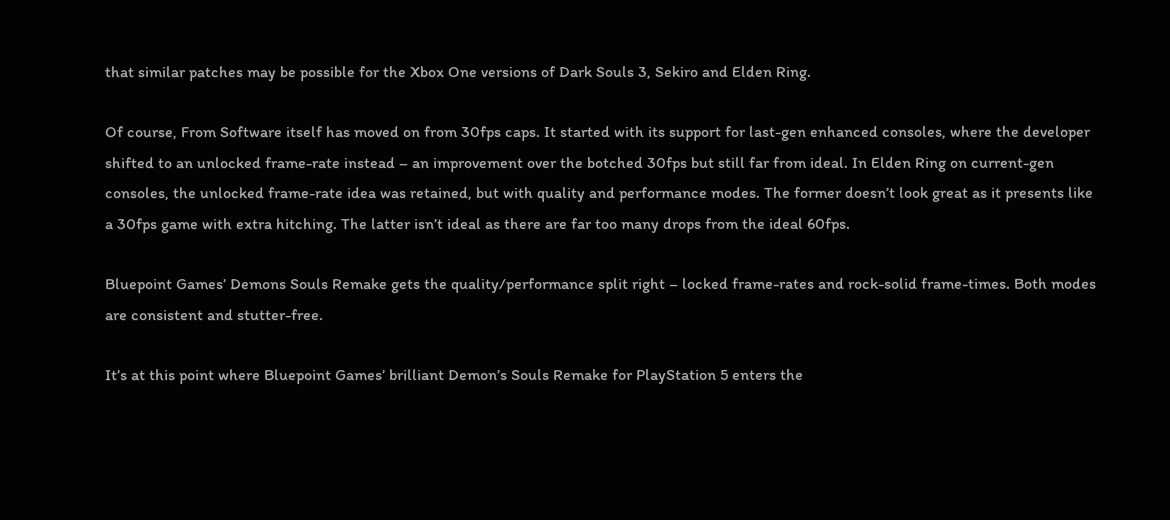that similar patches may be possible for the Xbox One versions of Dark Souls 3, Sekiro and Elden Ring.

Of course, From Software itself has moved on from 30fps caps. It started with its support for last-gen enhanced consoles, where the developer shifted to an unlocked frame-rate instead – an improvement over the botched 30fps but still far from ideal. In Elden Ring on current-gen consoles, the unlocked frame-rate idea was retained, but with quality and performance modes. The former doesn’t look great as it presents like a 30fps game with extra hitching. The latter isn’t ideal as there are far too many drops from the ideal 60fps.

Bluepoint Games’ Demons Souls Remake gets the quality/performance split right – locked frame-rates and rock-solid frame-times. Both modes are consistent and stutter-free.

It’s at this point where Bluepoint Games’ brilliant Demon’s Souls Remake for PlayStation 5 enters the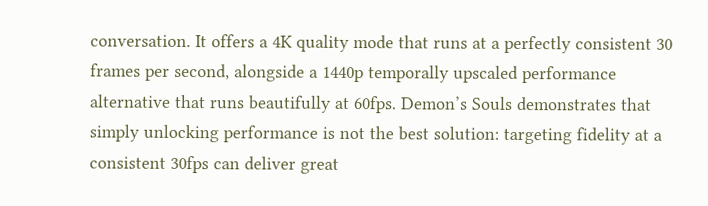conversation. It offers a 4K quality mode that runs at a perfectly consistent 30 frames per second, alongside a 1440p temporally upscaled performance alternative that runs beautifully at 60fps. Demon’s Souls demonstrates that simply unlocking performance is not the best solution: targeting fidelity at a consistent 30fps can deliver great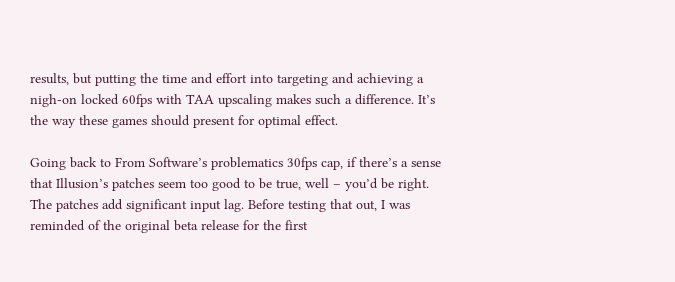results, but putting the time and effort into targeting and achieving a nigh-on locked 60fps with TAA upscaling makes such a difference. It’s the way these games should present for optimal effect.

Going back to From Software’s problematics 30fps cap, if there’s a sense that Illusion’s patches seem too good to be true, well – you’d be right. The patches add significant input lag. Before testing that out, I was reminded of the original beta release for the first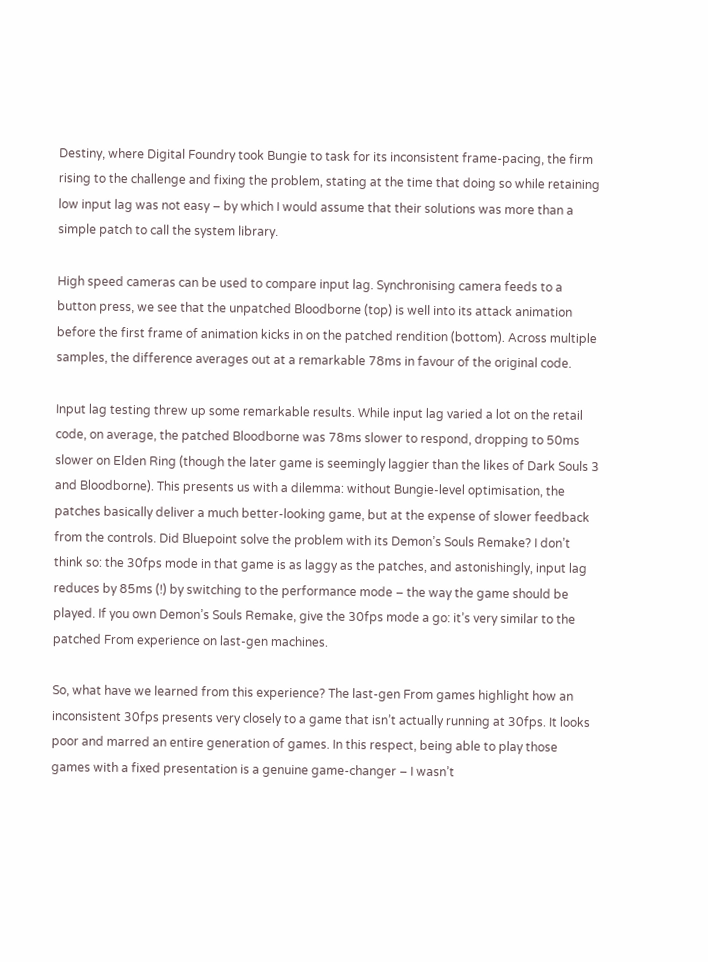Destiny, where Digital Foundry took Bungie to task for its inconsistent frame-pacing, the firm rising to the challenge and fixing the problem, stating at the time that doing so while retaining low input lag was not easy – by which I would assume that their solutions was more than a simple patch to call the system library.

High speed cameras can be used to compare input lag. Synchronising camera feeds to a button press, we see that the unpatched Bloodborne (top) is well into its attack animation before the first frame of animation kicks in on the patched rendition (bottom). Across multiple samples, the difference averages out at a remarkable 78ms in favour of the original code.

Input lag testing threw up some remarkable results. While input lag varied a lot on the retail code, on average, the patched Bloodborne was 78ms slower to respond, dropping to 50ms slower on Elden Ring (though the later game is seemingly laggier than the likes of Dark Souls 3 and Bloodborne). This presents us with a dilemma: without Bungie-level optimisation, the patches basically deliver a much better-looking game, but at the expense of slower feedback from the controls. Did Bluepoint solve the problem with its Demon’s Souls Remake? I don’t think so: the 30fps mode in that game is as laggy as the patches, and astonishingly, input lag reduces by 85ms (!) by switching to the performance mode – the way the game should be played. If you own Demon’s Souls Remake, give the 30fps mode a go: it’s very similar to the patched From experience on last-gen machines.

So, what have we learned from this experience? The last-gen From games highlight how an inconsistent 30fps presents very closely to a game that isn’t actually running at 30fps. It looks poor and marred an entire generation of games. In this respect, being able to play those games with a fixed presentation is a genuine game-changer – I wasn’t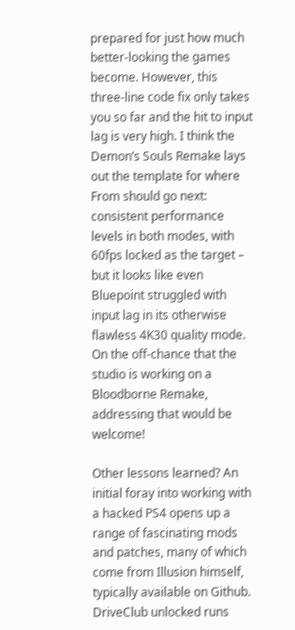prepared for just how much better-looking the games become. However, this three-line code fix only takes you so far and the hit to input lag is very high. I think the Demon’s Souls Remake lays out the template for where From should go next: consistent performance levels in both modes, with 60fps locked as the target – but it looks like even Bluepoint struggled with input lag in its otherwise flawless 4K30 quality mode. On the off-chance that the studio is working on a Bloodborne Remake, addressing that would be welcome!

Other lessons learned? An initial foray into working with a hacked PS4 opens up a range of fascinating mods and patches, many of which come from Illusion himself, typically available on Github. DriveClub unlocked runs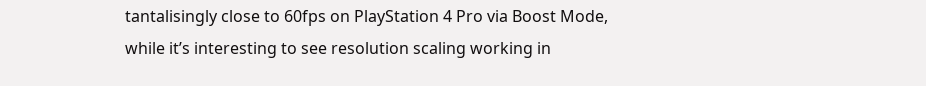tantalisingly close to 60fps on PlayStation 4 Pro via Boost Mode, while it’s interesting to see resolution scaling working in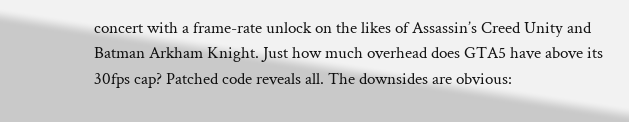concert with a frame-rate unlock on the likes of Assassin’s Creed Unity and Batman Arkham Knight. Just how much overhead does GTA5 have above its 30fps cap? Patched code reveals all. The downsides are obvious: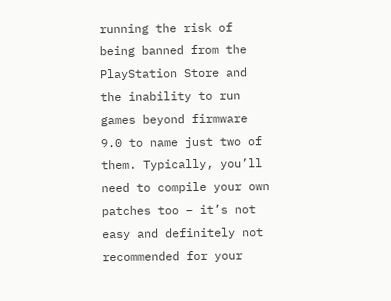running the risk of being banned from the PlayStation Store and the inability to run games beyond firmware 9.0 to name just two of them. Typically, you’ll need to compile your own patches too – it’s not easy and definitely not recommended for your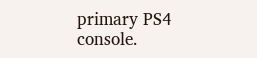primary PS4 console.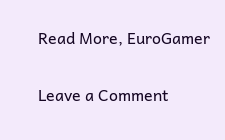Read More, EuroGamer

Leave a Comment